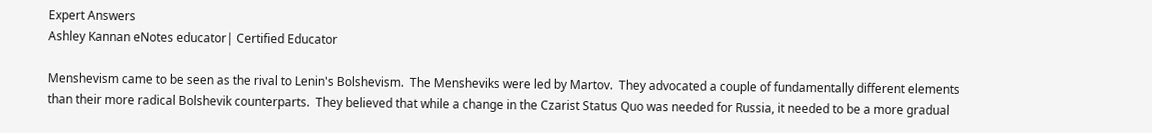Expert Answers
Ashley Kannan eNotes educator| Certified Educator

Menshevism came to be seen as the rival to Lenin's Bolshevism.  The Mensheviks were led by Martov.  They advocated a couple of fundamentally different elements than their more radical Bolshevik counterparts.  They believed that while a change in the Czarist Status Quo was needed for Russia, it needed to be a more gradual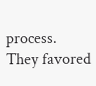process.  They favored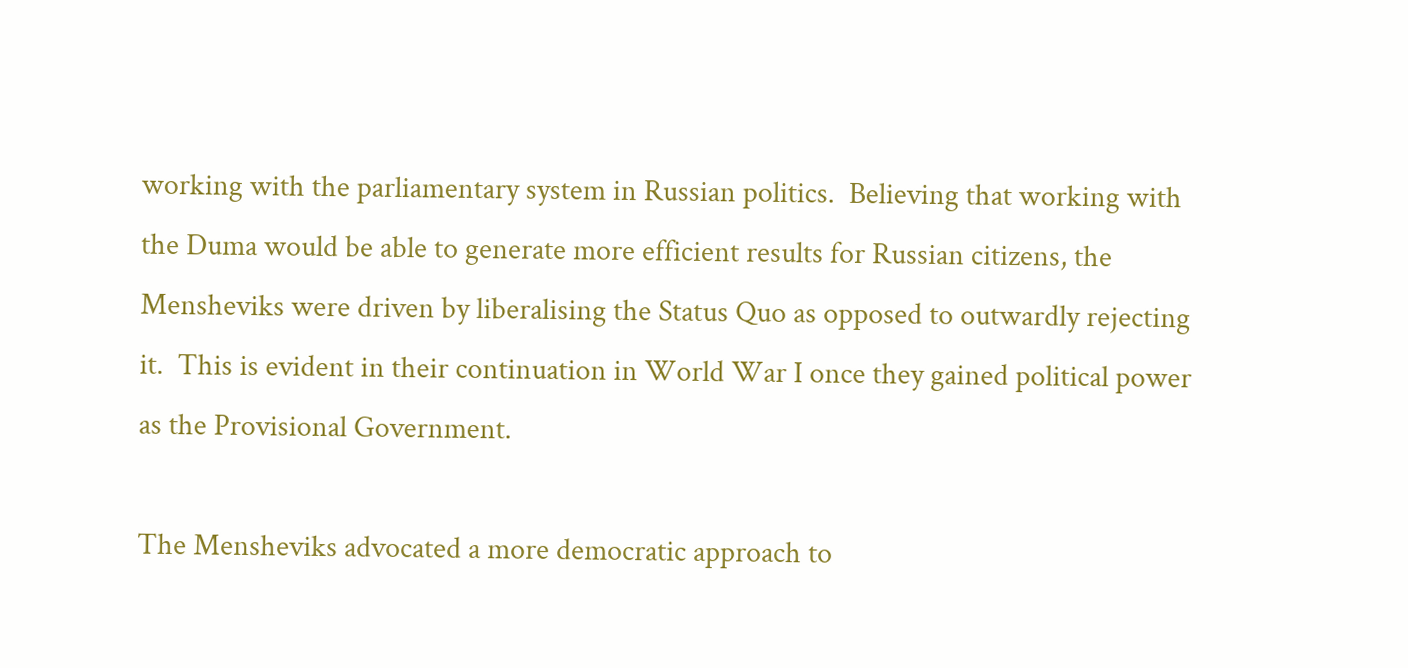working with the parliamentary system in Russian politics.  Believing that working with the Duma would be able to generate more efficient results for Russian citizens, the Mensheviks were driven by liberalising the Status Quo as opposed to outwardly rejecting it.  This is evident in their continuation in World War I once they gained political power as the Provisional Government.

The Mensheviks advocated a more democratic approach to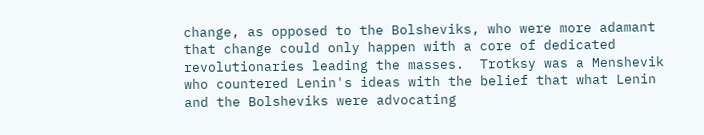change, as opposed to the Bolsheviks, who were more adamant that change could only happen with a core of dedicated revolutionaries leading the masses.  Trotksy was a Menshevik who countered Lenin's ideas with the belief that what Lenin and the Bolsheviks were advocating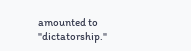amounted to "dictatorship."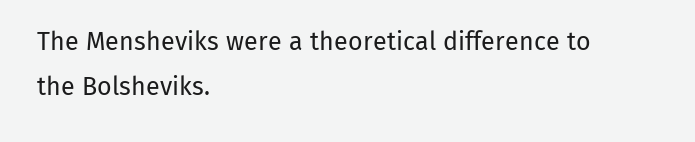The Mensheviks were a theoretical difference to the Bolsheviks.